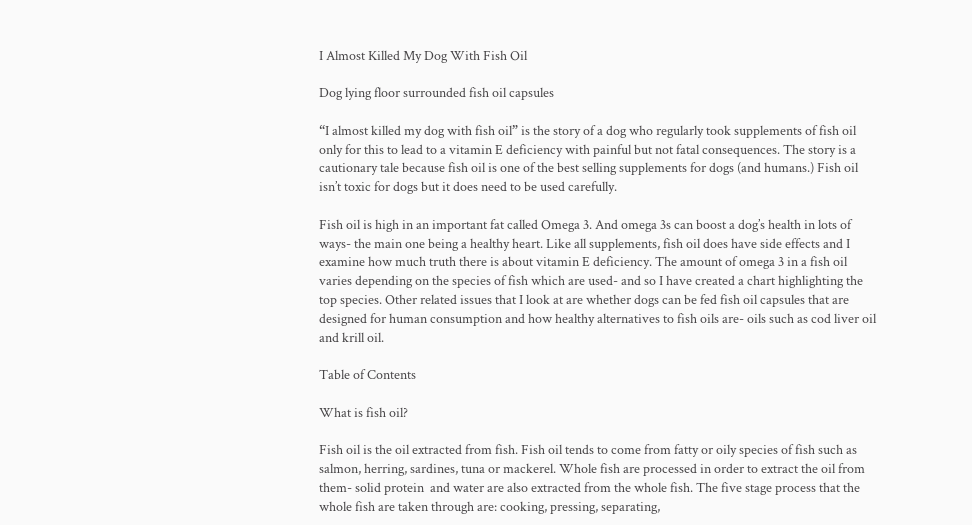I Almost Killed My Dog With Fish Oil

Dog lying floor surrounded fish oil capsules

“I almost killed my dog with fish oil” is the story of a dog who regularly took supplements of fish oil only for this to lead to a vitamin E deficiency with painful but not fatal consequences. The story is a cautionary tale because fish oil is one of the best selling supplements for dogs (and humans.) Fish oil isn’t toxic for dogs but it does need to be used carefully.

Fish oil is high in an important fat called Omega 3. And omega 3s can boost a dog’s health in lots of ways- the main one being a healthy heart. Like all supplements, fish oil does have side effects and I examine how much truth there is about vitamin E deficiency. The amount of omega 3 in a fish oil varies depending on the species of fish which are used- and so I have created a chart highlighting the top species. Other related issues that I look at are whether dogs can be fed fish oil capsules that are designed for human consumption and how healthy alternatives to fish oils are- oils such as cod liver oil and krill oil.

Table of Contents

What is fish oil?

Fish oil is the oil extracted from fish. Fish oil tends to come from fatty or oily species of fish such as salmon, herring, sardines, tuna or mackerel. Whole fish are processed in order to extract the oil from them- solid protein  and water are also extracted from the whole fish. The five stage process that the whole fish are taken through are: cooking, pressing, separating,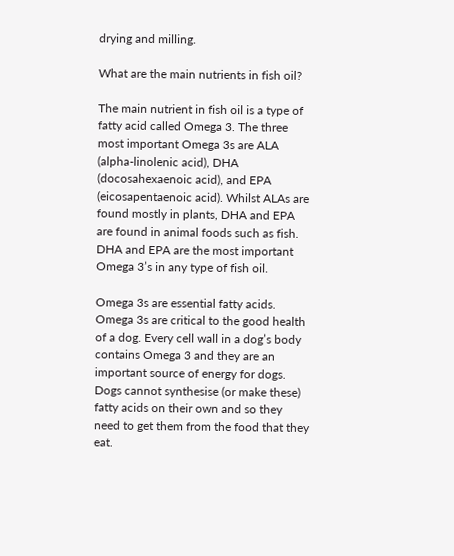drying and milling.

What are the main nutrients in fish oil?

The main nutrient in fish oil is a type of fatty acid called Omega 3. The three most important Omega 3s are ALA (alpha-linolenic acid), DHA (docosahexaenoic acid), and EPA (eicosapentaenoic acid). Whilst ALAs are found mostly in plants, DHA and EPA are found in animal foods such as fish. DHA and EPA are the most important Omega 3’s in any type of fish oil.

Omega 3s are essential fatty acids. Omega 3s are critical to the good health of a dog. Every cell wall in a dog’s body contains Omega 3 and they are an important source of energy for dogs. Dogs cannot synthesise (or make these) fatty acids on their own and so they need to get them from the food that they eat.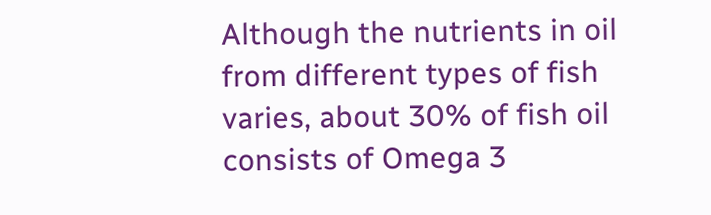Although the nutrients in oil from different types of fish varies, about 30% of fish oil consists of Omega 3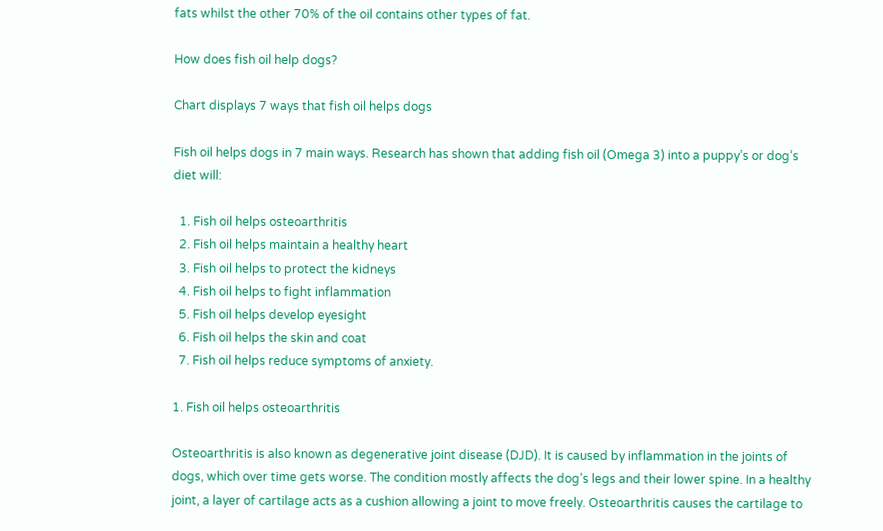fats whilst the other 70% of the oil contains other types of fat.

How does fish oil help dogs?

Chart displays 7 ways that fish oil helps dogs

Fish oil helps dogs in 7 main ways. Research has shown that adding fish oil (Omega 3) into a puppy’s or dog’s diet will:

  1. Fish oil helps osteoarthritis
  2. Fish oil helps maintain a healthy heart
  3. Fish oil helps to protect the kidneys
  4. Fish oil helps to fight inflammation
  5. Fish oil helps develop eyesight
  6. Fish oil helps the skin and coat
  7. Fish oil helps reduce symptoms of anxiety.

1. Fish oil helps osteoarthritis

Osteoarthritis is also known as degenerative joint disease (DJD). It is caused by inflammation in the joints of dogs, which over time gets worse. The condition mostly affects the dog’s legs and their lower spine. In a healthy joint, a layer of cartilage acts as a cushion allowing a joint to move freely. Osteoarthritis causes the cartilage to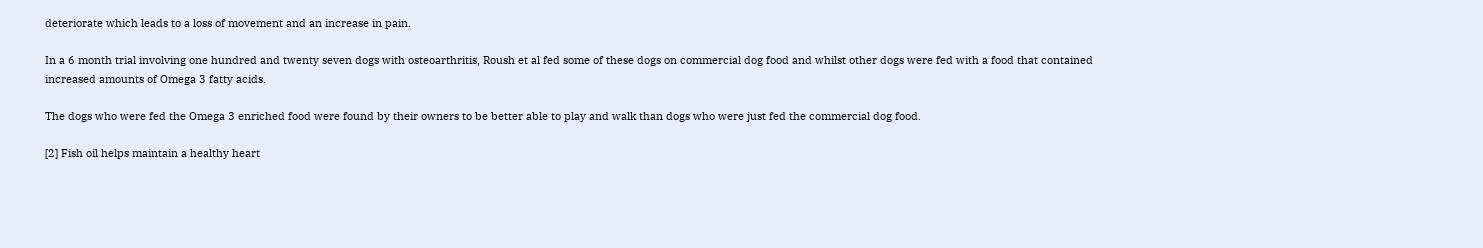deteriorate which leads to a loss of movement and an increase in pain.

In a 6 month trial involving one hundred and twenty seven dogs with osteoarthritis, Roush et al fed some of these dogs on commercial dog food and whilst other dogs were fed with a food that contained increased amounts of Omega 3 fatty acids.

The dogs who were fed the Omega 3 enriched food were found by their owners to be better able to play and walk than dogs who were just fed the commercial dog food.

[2] Fish oil helps maintain a healthy heart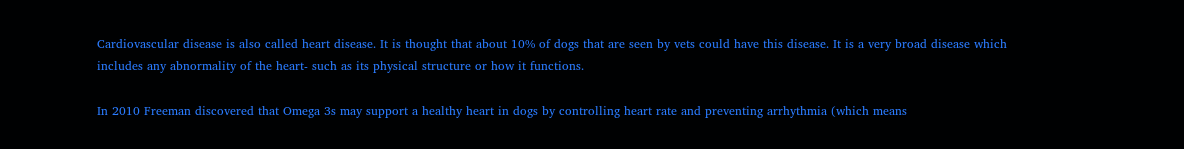Cardiovascular disease is also called heart disease. It is thought that about 10% of dogs that are seen by vets could have this disease. It is a very broad disease which includes any abnormality of the heart- such as its physical structure or how it functions.

In 2010 Freeman discovered that Omega 3s may support a healthy heart in dogs by controlling heart rate and preventing arrhythmia (which means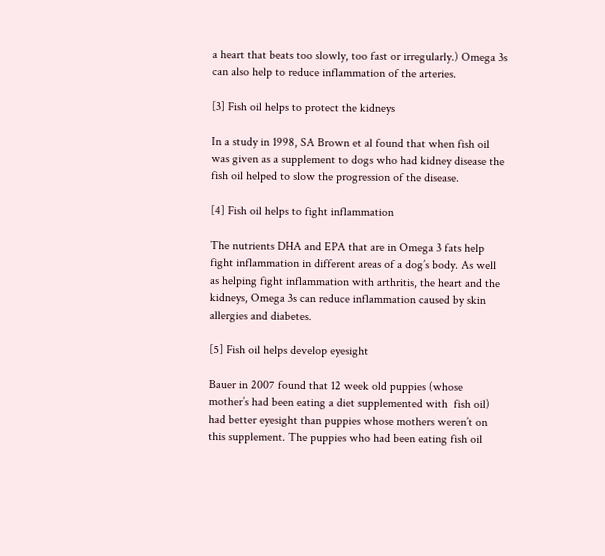a heart that beats too slowly, too fast or irregularly.) Omega 3s can also help to reduce inflammation of the arteries.

[3] Fish oil helps to protect the kidneys

In a study in 1998, SA Brown et al found that when fish oil was given as a supplement to dogs who had kidney disease the fish oil helped to slow the progression of the disease.

[4] Fish oil helps to fight inflammation

The nutrients DHA and EPA that are in Omega 3 fats help fight inflammation in different areas of a dog’s body. As well as helping fight inflammation with arthritis, the heart and the kidneys, Omega 3s can reduce inflammation caused by skin allergies and diabetes.

[5] Fish oil helps develop eyesight

Bauer in 2007 found that 12 week old puppies (whose mother’s had been eating a diet supplemented with  fish oil) had better eyesight than puppies whose mothers weren’t on this supplement. The puppies who had been eating fish oil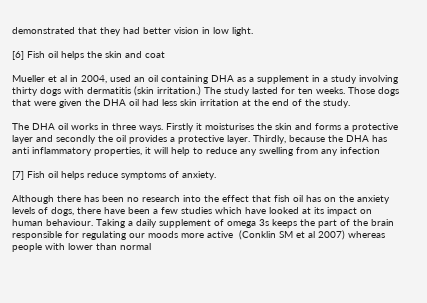demonstrated that they had better vision in low light.

[6] Fish oil helps the skin and coat

Mueller et al in 2004, used an oil containing DHA as a supplement in a study involving thirty dogs with dermatitis (skin irritation.) The study lasted for ten weeks. Those dogs that were given the DHA oil had less skin irritation at the end of the study.

The DHA oil works in three ways. Firstly it moisturises the skin and forms a protective layer and secondly the oil provides a protective layer. Thirdly, because the DHA has anti inflammatory properties, it will help to reduce any swelling from any infection

[7] Fish oil helps reduce symptoms of anxiety.

Although there has been no research into the effect that fish oil has on the anxiety levels of dogs, there have been a few studies which have looked at its impact on human behaviour. Taking a daily supplement of omega 3s keeps the part of the brain responsible for regulating our moods more active  (Conklin SM et al 2007) whereas people with lower than normal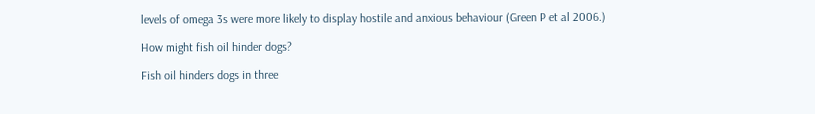levels of omega 3s were more likely to display hostile and anxious behaviour (Green P et al 2006.)

How might fish oil hinder dogs?

Fish oil hinders dogs in three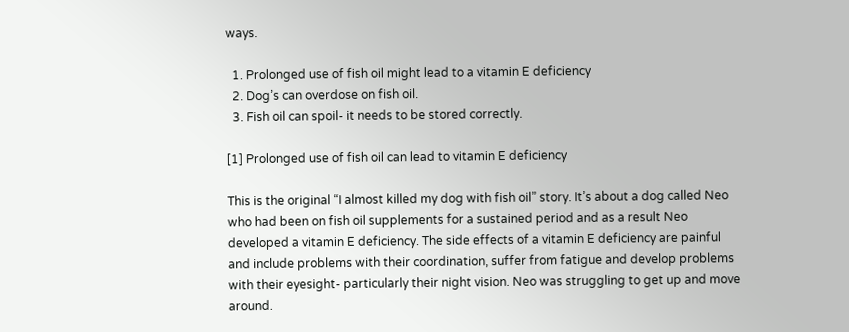ways.

  1. Prolonged use of fish oil might lead to a vitamin E deficiency
  2. Dog’s can overdose on fish oil.
  3. Fish oil can spoil- it needs to be stored correctly.

[1] Prolonged use of fish oil can lead to vitamin E deficiency

This is the original “I almost killed my dog with fish oil” story. It’s about a dog called Neo who had been on fish oil supplements for a sustained period and as a result Neo developed a vitamin E deficiency. The side effects of a vitamin E deficiency are painful and include problems with their coordination, suffer from fatigue and develop problems with their eyesight- particularly their night vision. Neo was struggling to get up and move around.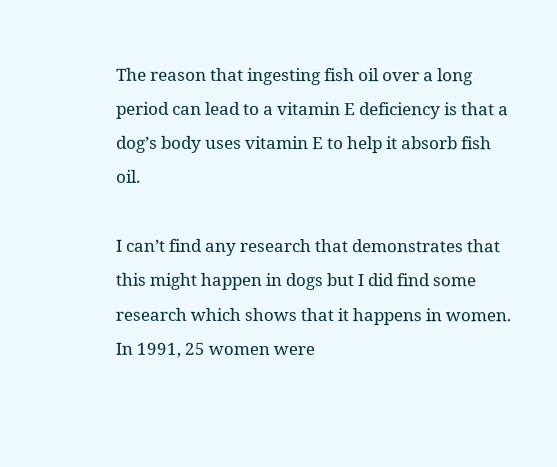The reason that ingesting fish oil over a long period can lead to a vitamin E deficiency is that a dog’s body uses vitamin E to help it absorb fish oil.

I can’t find any research that demonstrates that this might happen in dogs but I did find some research which shows that it happens in women. In 1991, 25 women were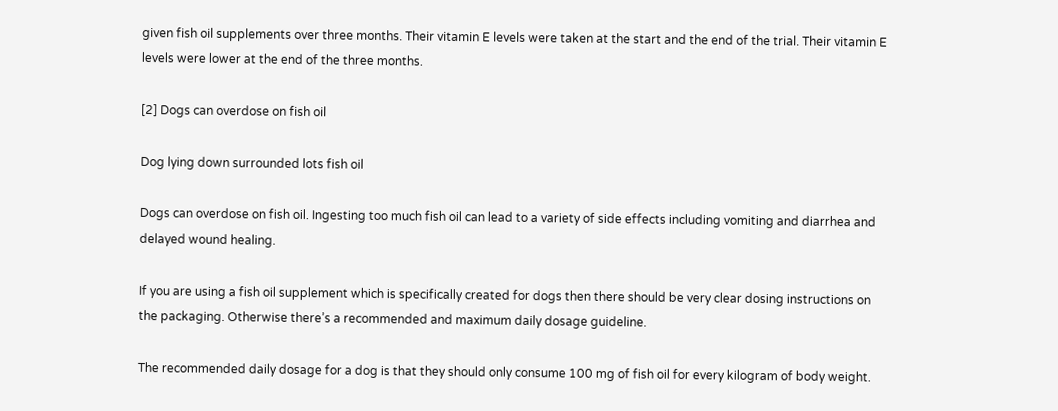given fish oil supplements over three months. Their vitamin E levels were taken at the start and the end of the trial. Their vitamin E levels were lower at the end of the three months.

[2] Dogs can overdose on fish oil

Dog lying down surrounded lots fish oil

Dogs can overdose on fish oil. Ingesting too much fish oil can lead to a variety of side effects including vomiting and diarrhea and delayed wound healing.

If you are using a fish oil supplement which is specifically created for dogs then there should be very clear dosing instructions on the packaging. Otherwise there’s a recommended and maximum daily dosage guideline.

The recommended daily dosage for a dog is that they should only consume 100 mg of fish oil for every kilogram of body weight.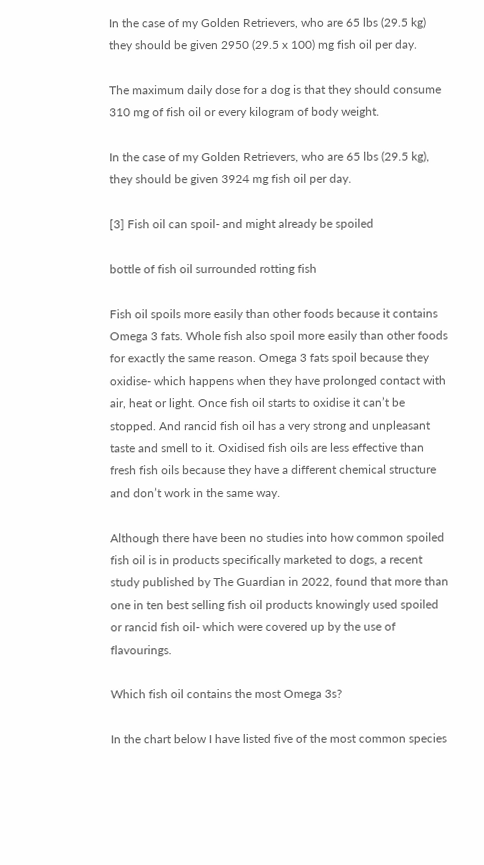In the case of my Golden Retrievers, who are 65 lbs (29.5 kg) they should be given 2950 (29.5 x 100) mg fish oil per day.

The maximum daily dose for a dog is that they should consume 310 mg of fish oil or every kilogram of body weight.

In the case of my Golden Retrievers, who are 65 lbs (29.5 kg), they should be given 3924 mg fish oil per day.

[3] Fish oil can spoil- and might already be spoiled

bottle of fish oil surrounded rotting fish

Fish oil spoils more easily than other foods because it contains Omega 3 fats. Whole fish also spoil more easily than other foods for exactly the same reason. Omega 3 fats spoil because they oxidise- which happens when they have prolonged contact with air, heat or light. Once fish oil starts to oxidise it can’t be stopped. And rancid fish oil has a very strong and unpleasant taste and smell to it. Oxidised fish oils are less effective than fresh fish oils because they have a different chemical structure and don’t work in the same way.

Although there have been no studies into how common spoiled fish oil is in products specifically marketed to dogs, a recent study published by The Guardian in 2022, found that more than one in ten best selling fish oil products knowingly used spoiled or rancid fish oil- which were covered up by the use of flavourings.

Which fish oil contains the most Omega 3s?

In the chart below I have listed five of the most common species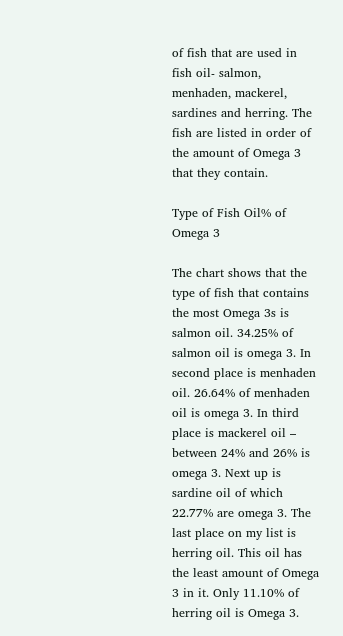of fish that are used in fish oil- salmon, menhaden, mackerel, sardines and herring. The fish are listed in order of the amount of Omega 3 that they contain.

Type of Fish Oil% of Omega 3

The chart shows that the type of fish that contains the most Omega 3s is salmon oil. 34.25% of salmon oil is omega 3. In second place is menhaden oil. 26.64% of menhaden oil is omega 3. In third place is mackerel oil – between 24% and 26% is omega 3. Next up is sardine oil of which 22.77% are omega 3. The last place on my list is herring oil. This oil has the least amount of Omega 3 in it. Only 11.10% of herring oil is Omega 3.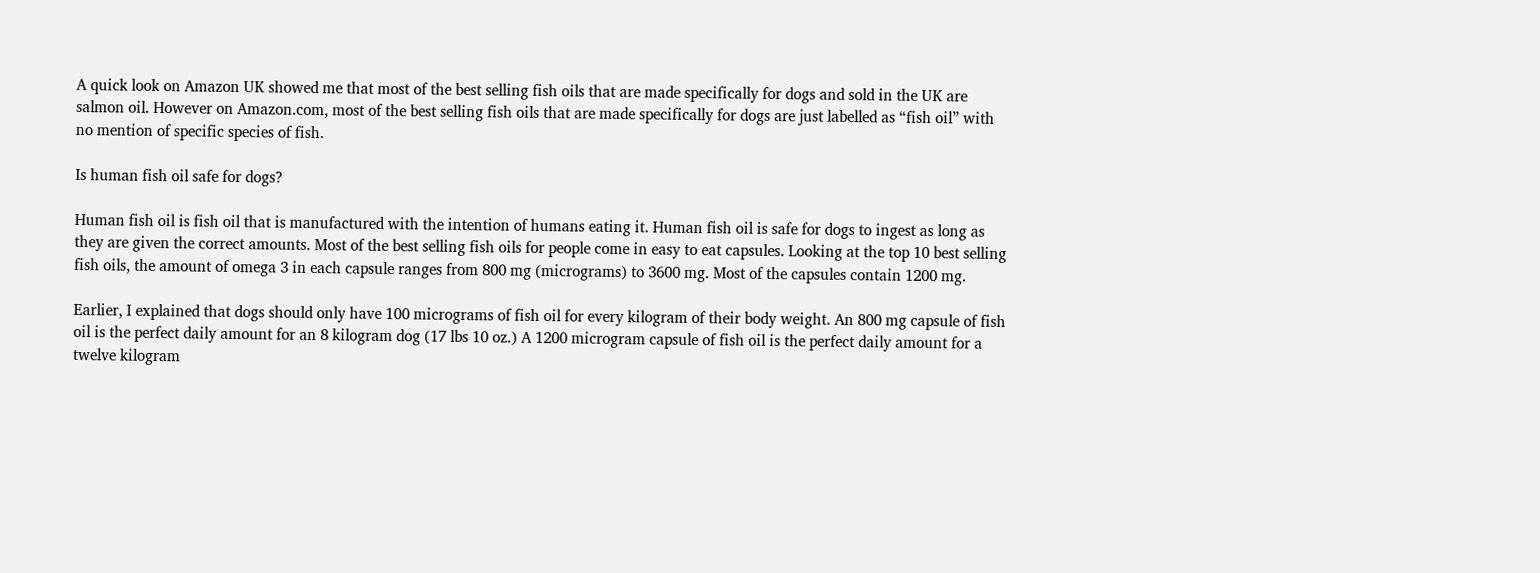A quick look on Amazon UK showed me that most of the best selling fish oils that are made specifically for dogs and sold in the UK are salmon oil. However on Amazon.com, most of the best selling fish oils that are made specifically for dogs are just labelled as “fish oil” with no mention of specific species of fish.

Is human fish oil safe for dogs?

Human fish oil is fish oil that is manufactured with the intention of humans eating it. Human fish oil is safe for dogs to ingest as long as they are given the correct amounts. Most of the best selling fish oils for people come in easy to eat capsules. Looking at the top 10 best selling fish oils, the amount of omega 3 in each capsule ranges from 800 mg (micrograms) to 3600 mg. Most of the capsules contain 1200 mg.

Earlier, I explained that dogs should only have 100 micrograms of fish oil for every kilogram of their body weight. An 800 mg capsule of fish oil is the perfect daily amount for an 8 kilogram dog (17 lbs 10 oz.) A 1200 microgram capsule of fish oil is the perfect daily amount for a twelve kilogram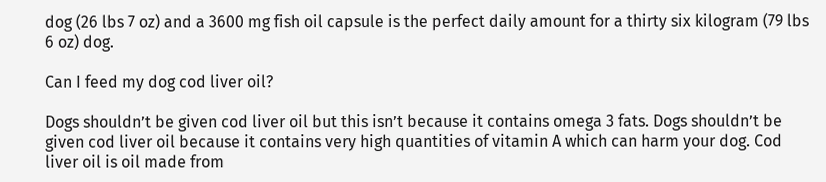dog (26 lbs 7 oz) and a 3600 mg fish oil capsule is the perfect daily amount for a thirty six kilogram (79 lbs 6 oz) dog.

Can I feed my dog cod liver oil?

Dogs shouldn’t be given cod liver oil but this isn’t because it contains omega 3 fats. Dogs shouldn’t be given cod liver oil because it contains very high quantities of vitamin A which can harm your dog. Cod liver oil is oil made from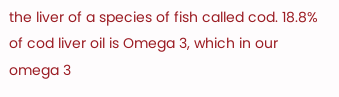the liver of a species of fish called cod. 18.8% of cod liver oil is Omega 3, which in our omega 3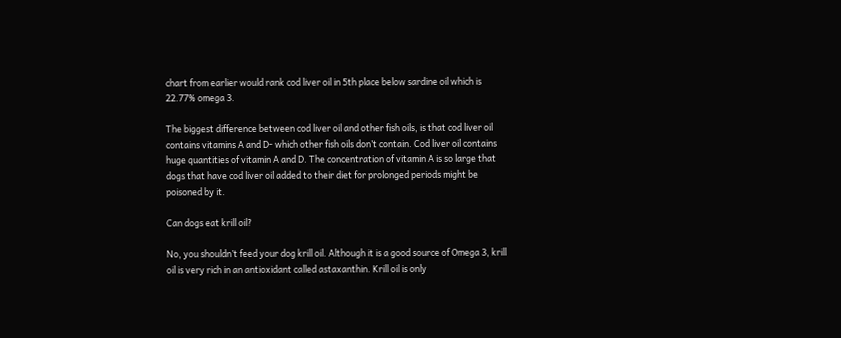chart from earlier would rank cod liver oil in 5th place below sardine oil which is 22.77% omega 3.

The biggest difference between cod liver oil and other fish oils, is that cod liver oil contains vitamins A and D- which other fish oils don’t contain. Cod liver oil contains huge quantities of vitamin A and D. The concentration of vitamin A is so large that dogs that have cod liver oil added to their diet for prolonged periods might be poisoned by it.

Can dogs eat krill oil?

No, you shouldn’t feed your dog krill oil. Although it is a good source of Omega 3, krill oil is very rich in an antioxidant called astaxanthin. Krill oil is only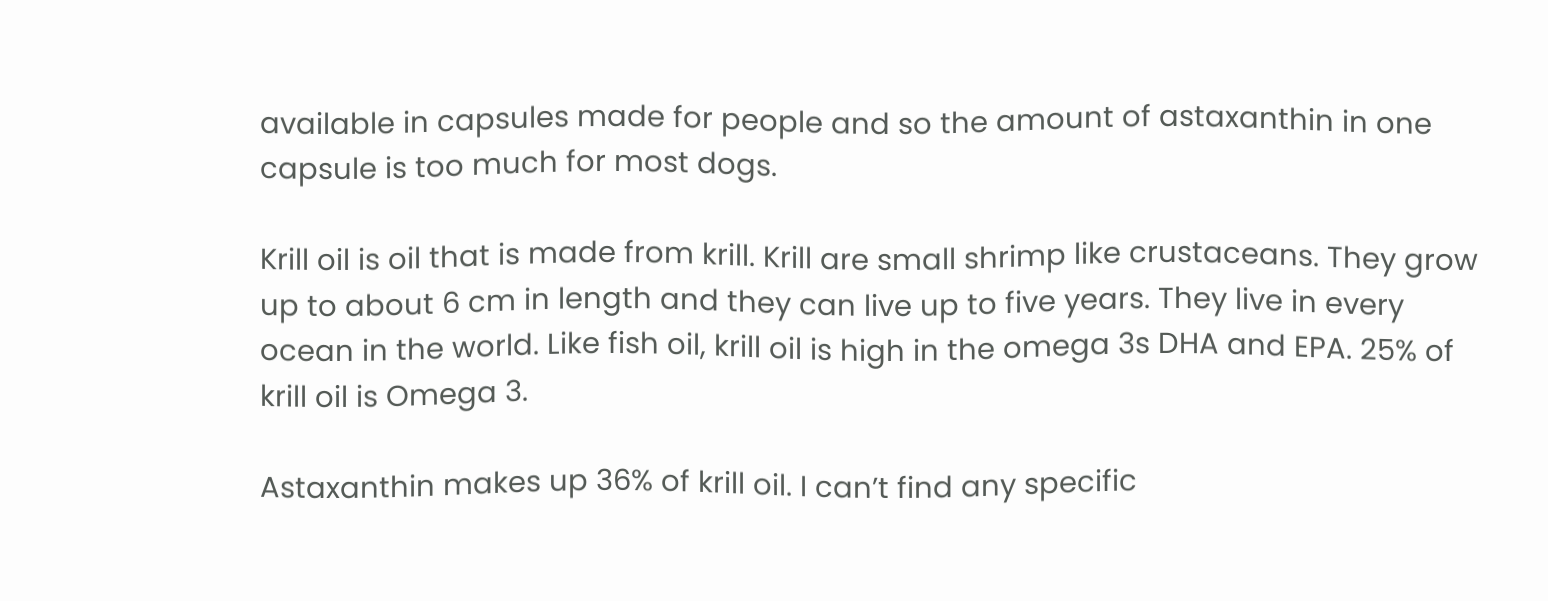available in capsules made for people and so the amount of astaxanthin in one capsule is too much for most dogs.

Krill oil is oil that is made from krill. Krill are small shrimp like crustaceans. They grow up to about 6 cm in length and they can live up to five years. They live in every ocean in the world. Like fish oil, krill oil is high in the omega 3s DHA and EPA. 25% of krill oil is Omega 3.

Astaxanthin makes up 36% of krill oil. I can’t find any specific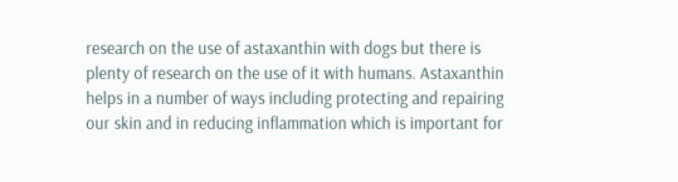research on the use of astaxanthin with dogs but there is plenty of research on the use of it with humans. Astaxanthin helps in a number of ways including protecting and repairing our skin and in reducing inflammation which is important for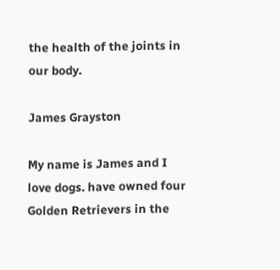the health of the joints in our body.

James Grayston

My name is James and I love dogs. have owned four Golden Retrievers in the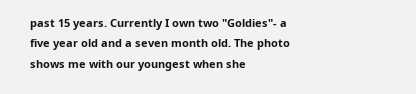past 15 years. Currently I own two "Goldies"- a five year old and a seven month old. The photo shows me with our youngest when she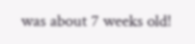was about 7 weeks old!